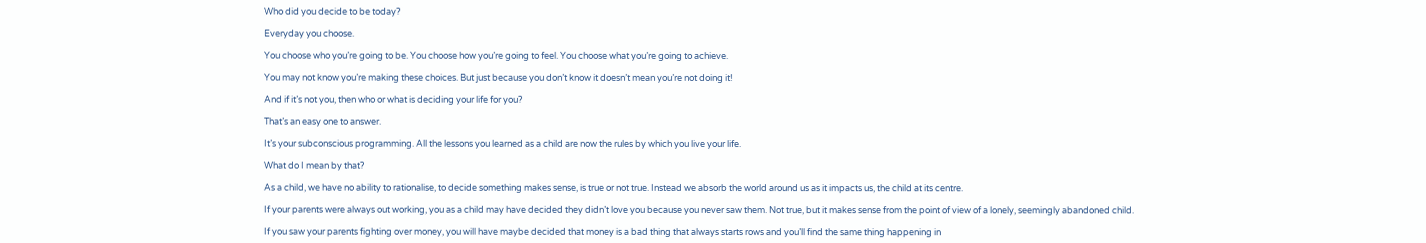Who did you decide to be today?

Everyday you choose.

You choose who you’re going to be. You choose how you’re going to feel. You choose what you’re going to achieve.

You may not know you’re making these choices. But just because you don’t know it doesn’t mean you’re not doing it!

And if it’s not you, then who or what is deciding your life for you?

That’s an easy one to answer.

It’s your subconscious programming. All the lessons you learned as a child are now the rules by which you live your life.

What do I mean by that?

As a child, we have no ability to rationalise, to decide something makes sense, is true or not true. Instead we absorb the world around us as it impacts us, the child at its centre.

If your parents were always out working, you as a child may have decided they didn’t love you because you never saw them. Not true, but it makes sense from the point of view of a lonely, seemingly abandoned child.

If you saw your parents fighting over money, you will have maybe decided that money is a bad thing that always starts rows and you’ll find the same thing happening in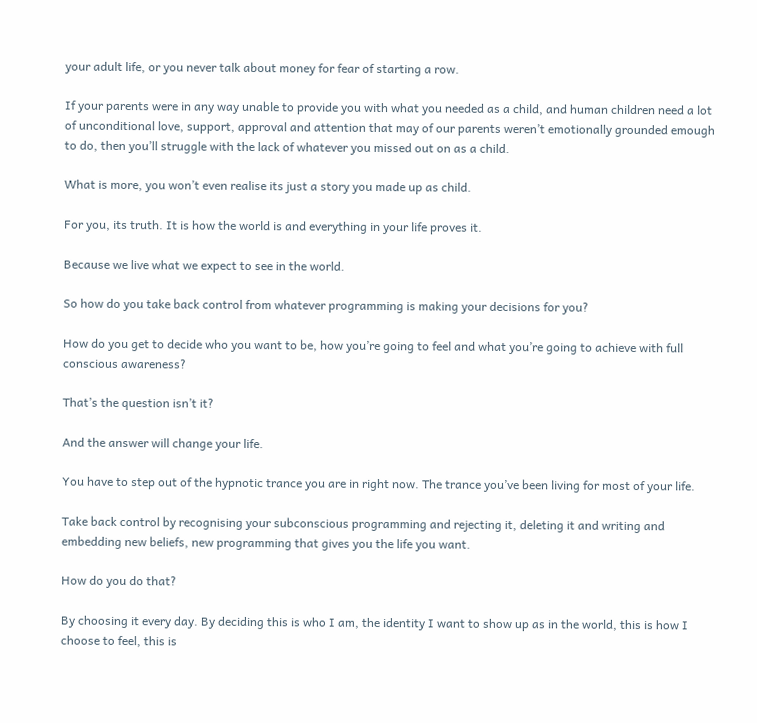your adult life, or you never talk about money for fear of starting a row.

If your parents were in any way unable to provide you with what you needed as a child, and human children need a lot of unconditional love, support, approval and attention that may of our parents weren’t emotionally grounded emough to do, then you’ll struggle with the lack of whatever you missed out on as a child.

What is more, you won’t even realise its just a story you made up as child.

For you, its truth. It is how the world is and everything in your life proves it.

Because we live what we expect to see in the world.

So how do you take back control from whatever programming is making your decisions for you?

How do you get to decide who you want to be, how you’re going to feel and what you’re going to achieve with full conscious awareness?

That’s the question isn’t it?

And the answer will change your life.

You have to step out of the hypnotic trance you are in right now. The trance you’ve been living for most of your life.

Take back control by recognising your subconscious programming and rejecting it, deleting it and writing and embedding new beliefs, new programming that gives you the life you want.

How do you do that?

By choosing it every day. By deciding this is who I am, the identity I want to show up as in the world, this is how I choose to feel, this is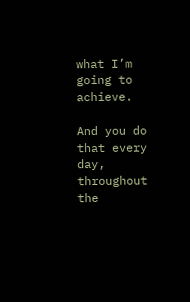what I’m going to achieve.

And you do that every day, throughout the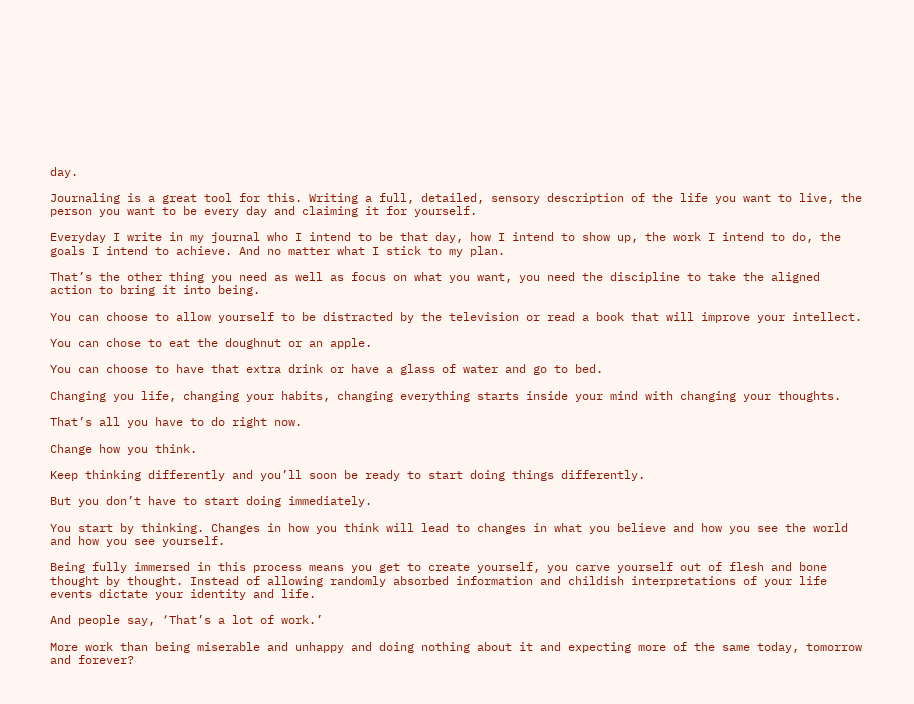day.

Journaling is a great tool for this. Writing a full, detailed, sensory description of the life you want to live, the person you want to be every day and claiming it for yourself.

Everyday I write in my journal who I intend to be that day, how I intend to show up, the work I intend to do, the goals I intend to achieve. And no matter what I stick to my plan.

That’s the other thing you need as well as focus on what you want, you need the discipline to take the aligned action to bring it into being.

You can choose to allow yourself to be distracted by the television or read a book that will improve your intellect.

You can chose to eat the doughnut or an apple.

You can choose to have that extra drink or have a glass of water and go to bed.

Changing you life, changing your habits, changing everything starts inside your mind with changing your thoughts.

That’s all you have to do right now.

Change how you think.

Keep thinking differently and you’ll soon be ready to start doing things differently.

But you don’t have to start doing immediately.

You start by thinking. Changes in how you think will lead to changes in what you believe and how you see the world and how you see yourself.

Being fully immersed in this process means you get to create yourself, you carve yourself out of flesh and bone thought by thought. Instead of allowing randomly absorbed information and childish interpretations of your life events dictate your identity and life.

And people say, ‘That’s a lot of work.’

More work than being miserable and unhappy and doing nothing about it and expecting more of the same today, tomorrow and forever?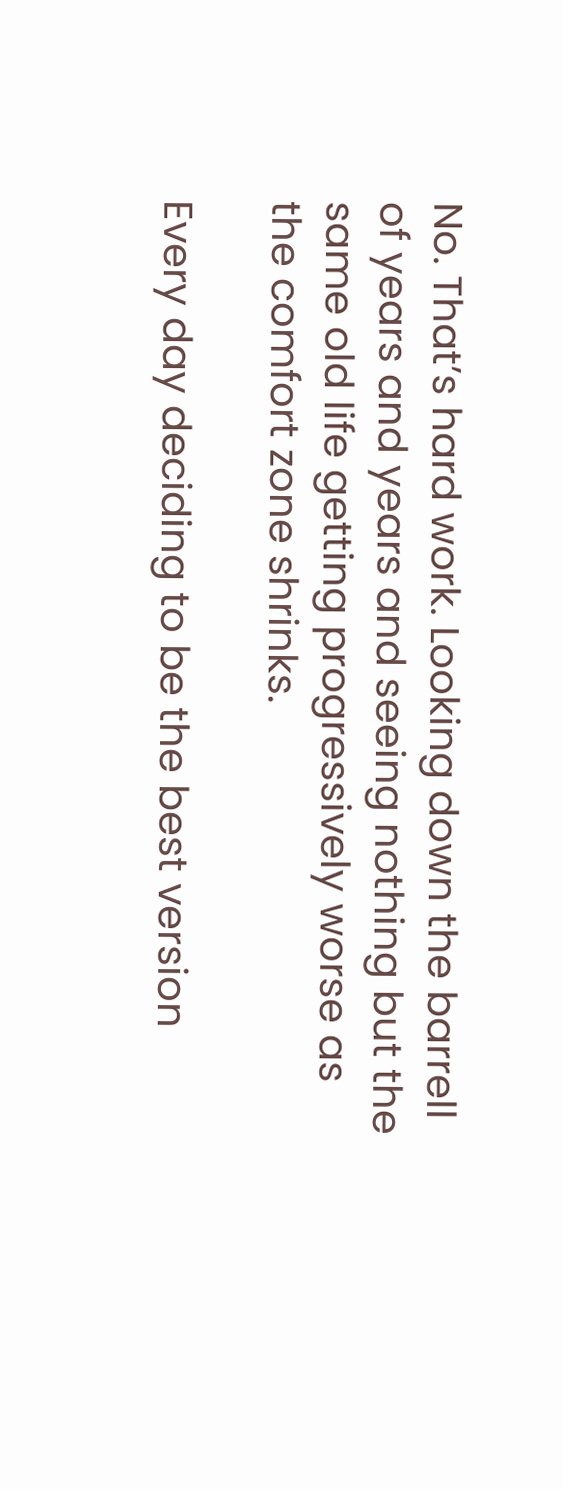No. That’s hard work. Looking down the barrell of years and years and seeing nothing but the same old life getting progressively worse as the comfort zone shrinks.

Every day deciding to be the best version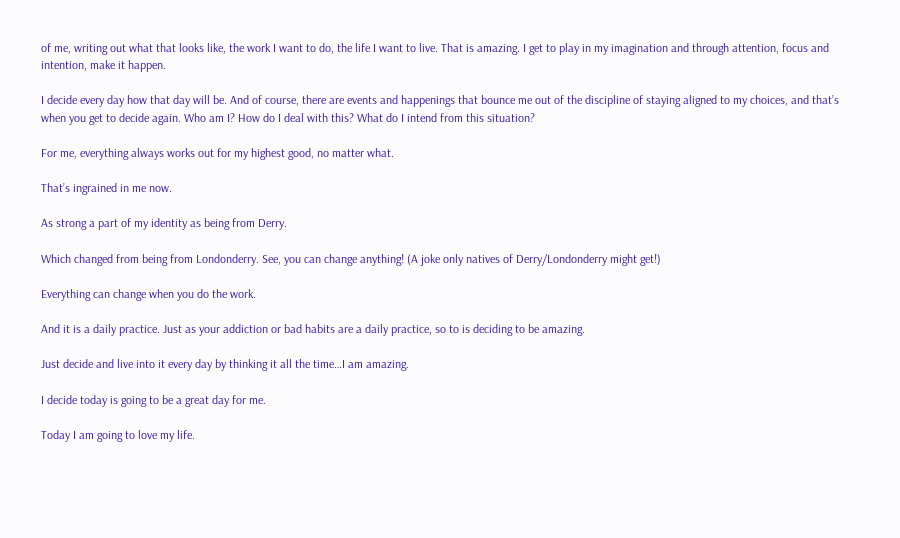of me, writing out what that looks like, the work I want to do, the life I want to live. That is amazing. I get to play in my imagination and through attention, focus and intention, make it happen.

I decide every day how that day will be. And of course, there are events and happenings that bounce me out of the discipline of staying aligned to my choices, and that’s when you get to decide again. Who am I? How do I deal with this? What do I intend from this situation?

For me, everything always works out for my highest good, no matter what.

That’s ingrained in me now.

As strong a part of my identity as being from Derry.

Which changed from being from Londonderry. See, you can change anything! (A joke only natives of Derry/Londonderry might get!)

Everything can change when you do the work.

And it is a daily practice. Just as your addiction or bad habits are a daily practice, so to is deciding to be amazing.

Just decide and live into it every day by thinking it all the time…I am amazing.

I decide today is going to be a great day for me.

Today I am going to love my life.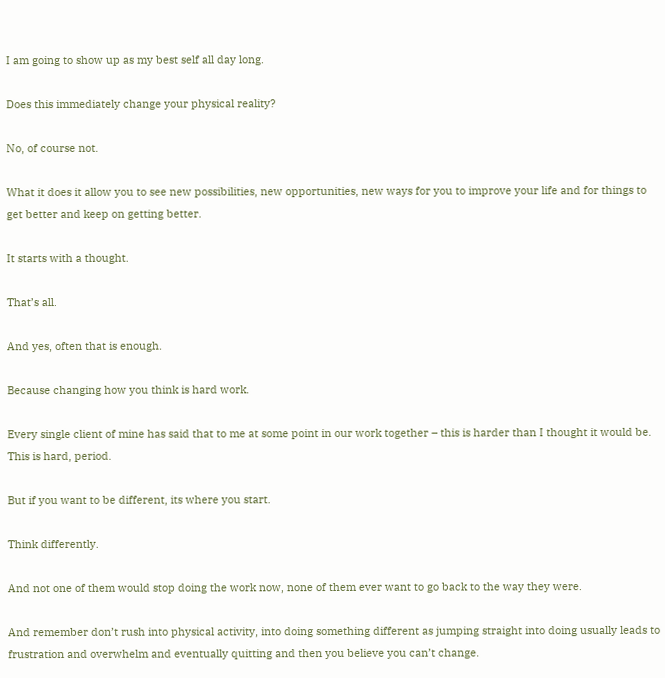I am going to show up as my best self all day long.

Does this immediately change your physical reality?

No, of course not.

What it does it allow you to see new possibilities, new opportunities, new ways for you to improve your life and for things to get better and keep on getting better.

It starts with a thought.

That’s all.

And yes, often that is enough.

Because changing how you think is hard work.

Every single client of mine has said that to me at some point in our work together – this is harder than I thought it would be. This is hard, period.

But if you want to be different, its where you start.

Think differently.

And not one of them would stop doing the work now, none of them ever want to go back to the way they were.

And remember don’t rush into physical activity, into doing something different as jumping straight into doing usually leads to frustration and overwhelm and eventually quitting and then you believe you can’t change.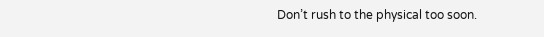Don’t rush to the physical too soon.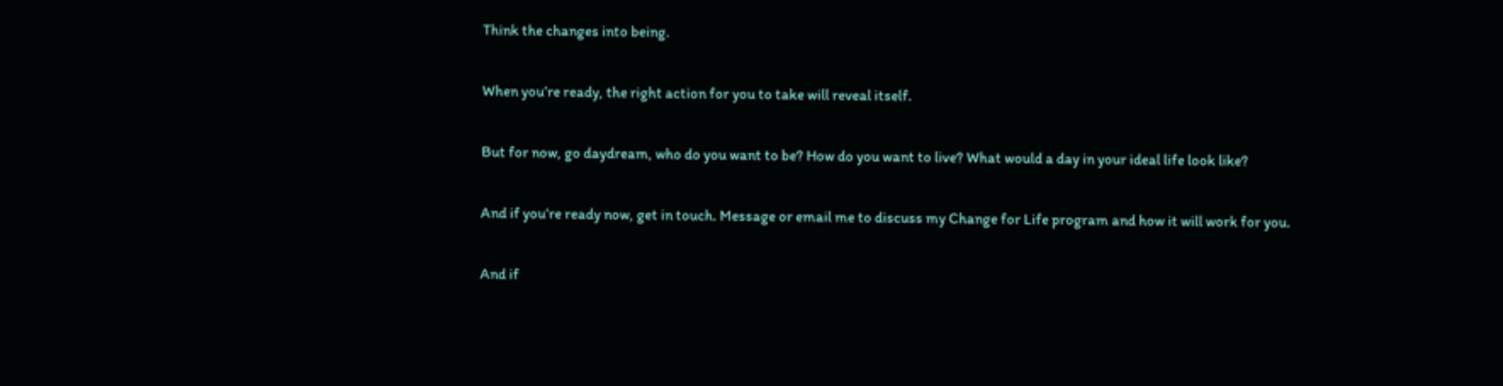Think the changes into being.

When you’re ready, the right action for you to take will reveal itself.

But for now, go daydream, who do you want to be? How do you want to live? What would a day in your ideal life look like?

And if you’re ready now, get in touch. Message or email me to discuss my Change for Life program and how it will work for you.

And if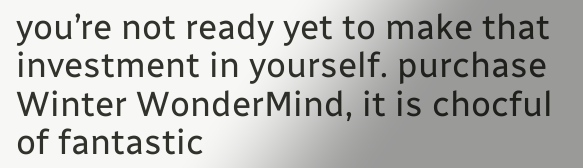you’re not ready yet to make that investment in yourself. purchase Winter WonderMind, it is chocful of fantastic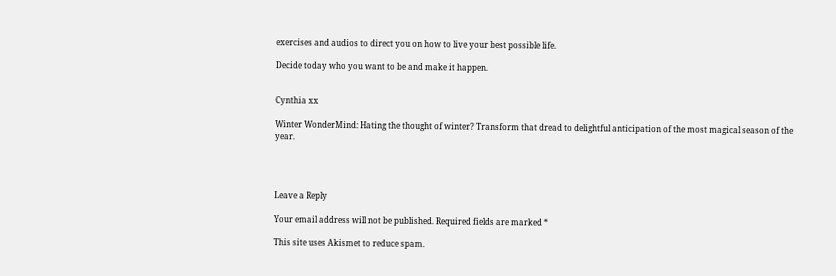exercises and audios to direct you on how to live your best possible life.

Decide today who you want to be and make it happen.


Cynthia xx

Winter WonderMind: Hating the thought of winter? Transform that dread to delightful anticipation of the most magical season of the year.




Leave a Reply

Your email address will not be published. Required fields are marked *

This site uses Akismet to reduce spam.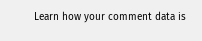Learn how your comment data is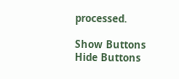processed.

Show Buttons
Hide Buttons